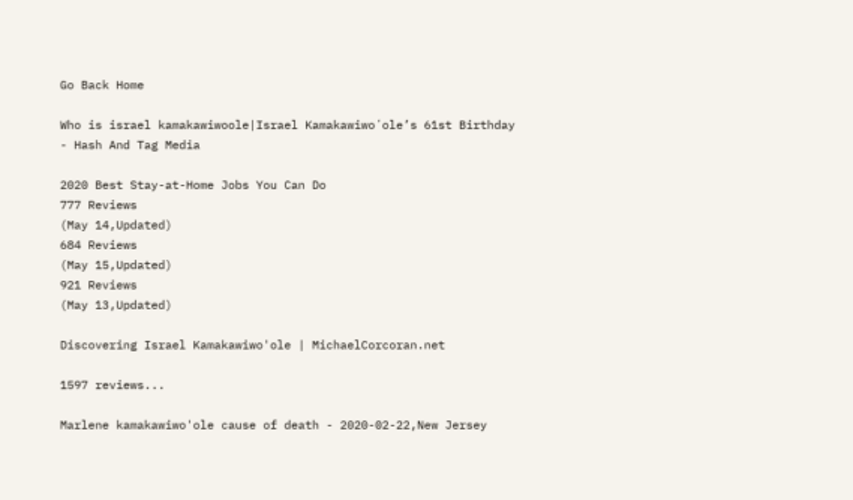Go Back Home

Who is israel kamakawiwoole|Israel Kamakawiwoʻole’s 61st Birthday - Hash And Tag Media

2020 Best Stay-at-Home Jobs You Can Do
777 Reviews
(May 14,Updated)
684 Reviews
(May 15,Updated)
921 Reviews
(May 13,Updated)

Discovering Israel Kamakawiwo'ole | MichaelCorcoran.net

1597 reviews...

Marlene kamakawiwo'ole cause of death - 2020-02-22,New Jersey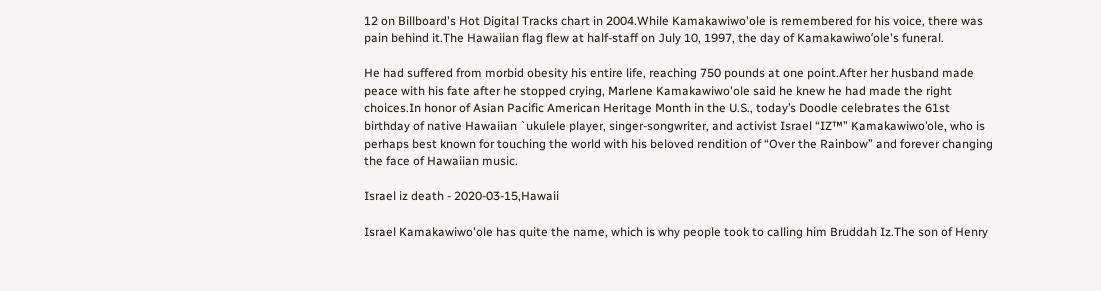12 on Billboard's Hot Digital Tracks chart in 2004.While Kamakawiwo'ole is remembered for his voice, there was pain behind it.The Hawaiian flag flew at half-staff on July 10, 1997, the day of Kamakawiwoʻole's funeral.

He had suffered from morbid obesity his entire life, reaching 750 pounds at one point.After her husband made peace with his fate after he stopped crying, Marlene Kamakawiwo'ole said he knew he had made the right choices.In honor of Asian Pacific American Heritage Month in the U.S., today’s Doodle celebrates the 61st birthday of native Hawaiian `ukulele player, singer-songwriter, and activist Israel “IZ™” Kamakawiwo’ole, who is perhaps best known for touching the world with his beloved rendition of “Over the Rainbow” and forever changing the face of Hawaiian music.

Israel iz death - 2020-03-15,Hawaii

Israel Kamakawiwo'ole has quite the name, which is why people took to calling him Bruddah Iz.The son of Henry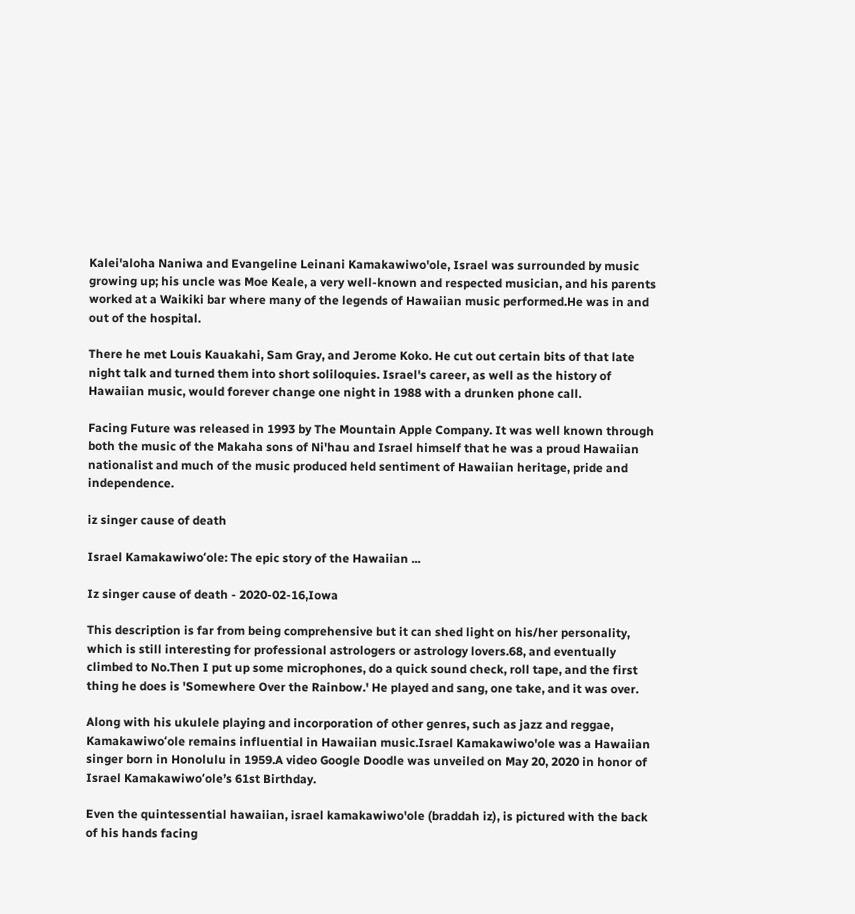Kalei'aloha Naniwa and Evangeline Leinani Kamakawiwo'ole, Israel was surrounded by music growing up; his uncle was Moe Keale, a very well-known and respected musician, and his parents worked at a Waikiki bar where many of the legends of Hawaiian music performed.He was in and out of the hospital.

There he met Louis Kauakahi, Sam Gray, and Jerome Koko. He cut out certain bits of that late night talk and turned them into short soliloquies. Israel's career, as well as the history of Hawaiian music, would forever change one night in 1988 with a drunken phone call.

Facing Future was released in 1993 by The Mountain Apple Company. It was well known through both the music of the Makaha sons of Ni'hau and Israel himself that he was a proud Hawaiian nationalist and much of the music produced held sentiment of Hawaiian heritage, pride and independence.

iz singer cause of death

Israel Kamakawiwoʻole: The epic story of the Hawaiian ...

Iz singer cause of death - 2020-02-16,Iowa

This description is far from being comprehensive but it can shed light on his/her personality, which is still interesting for professional astrologers or astrology lovers.68, and eventually climbed to No.Then I put up some microphones, do a quick sound check, roll tape, and the first thing he does is 'Somewhere Over the Rainbow.' He played and sang, one take, and it was over.

Along with his ukulele playing and incorporation of other genres, such as jazz and reggae, Kamakawiwoʻole remains influential in Hawaiian music.Israel Kamakawiwo'ole was a Hawaiian singer born in Honolulu in 1959.A video Google Doodle was unveiled on May 20, 2020 in honor of Israel Kamakawiwoʻole’s 61st Birthday.

Even the quintessential hawaiian, israel kamakawiwo'ole (braddah iz), is pictured with the back of his hands facing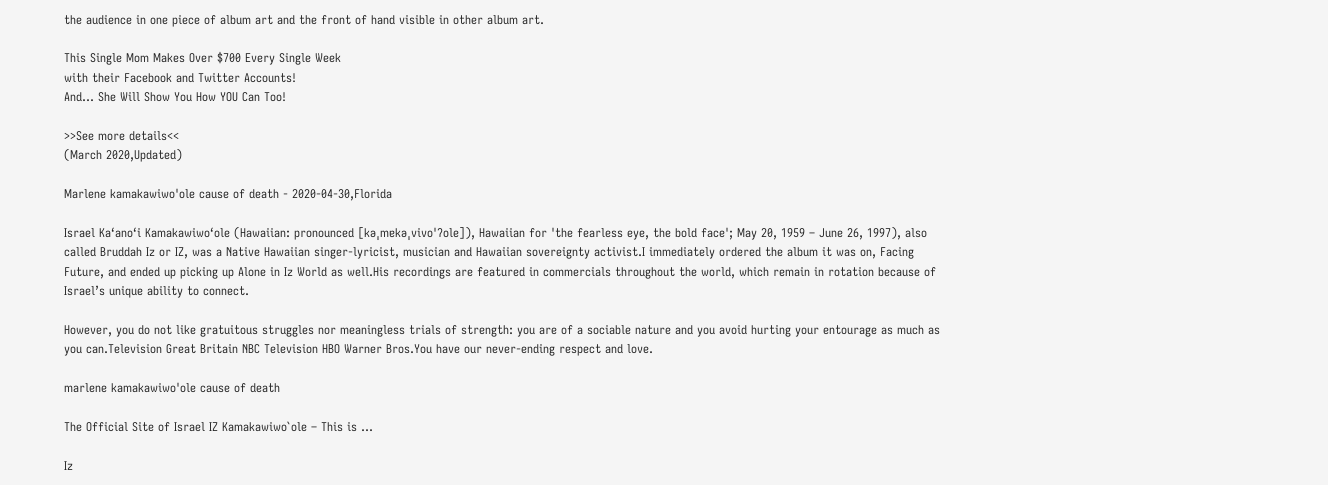the audience in one piece of album art and the front of hand visible in other album art.

This Single Mom Makes Over $700 Every Single Week
with their Facebook and Twitter Accounts!
And... She Will Show You How YOU Can Too!

>>See more details<<
(March 2020,Updated)

Marlene kamakawiwo'ole cause of death - 2020-04-30,Florida

Israel Kaʻanoʻi Kamakawiwoʻole (Hawaiian: pronounced [kəˌmɐkəˌvivoˈʔole]), Hawaiian for 'the fearless eye, the bold face'; May 20, 1959 – June 26, 1997), also called Bruddah Iz or IZ, was a Native Hawaiian singer-lyricist, musician and Hawaiian sovereignty activist.I immediately ordered the album it was on, Facing Future, and ended up picking up Alone in Iz World as well.His recordings are featured in commercials throughout the world, which remain in rotation because of Israel’s unique ability to connect.

However, you do not like gratuitous struggles nor meaningless trials of strength: you are of a sociable nature and you avoid hurting your entourage as much as you can.Television Great Britain NBC Television HBO Warner Bros.You have our never-ending respect and love.

marlene kamakawiwo'ole cause of death

The Official Site of Israel IZ Kamakawiwo`ole – This is ...

Iz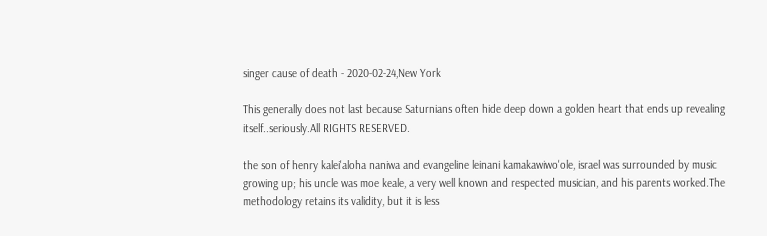singer cause of death - 2020-02-24,New York

This generally does not last because Saturnians often hide deep down a golden heart that ends up revealing itself..seriously.All RIGHTS RESERVED.

the son of henry kalei'aloha naniwa and evangeline leinani kamakawiwo'ole, israel was surrounded by music growing up; his uncle was moe keale, a very well known and respected musician, and his parents worked.The methodology retains its validity, but it is less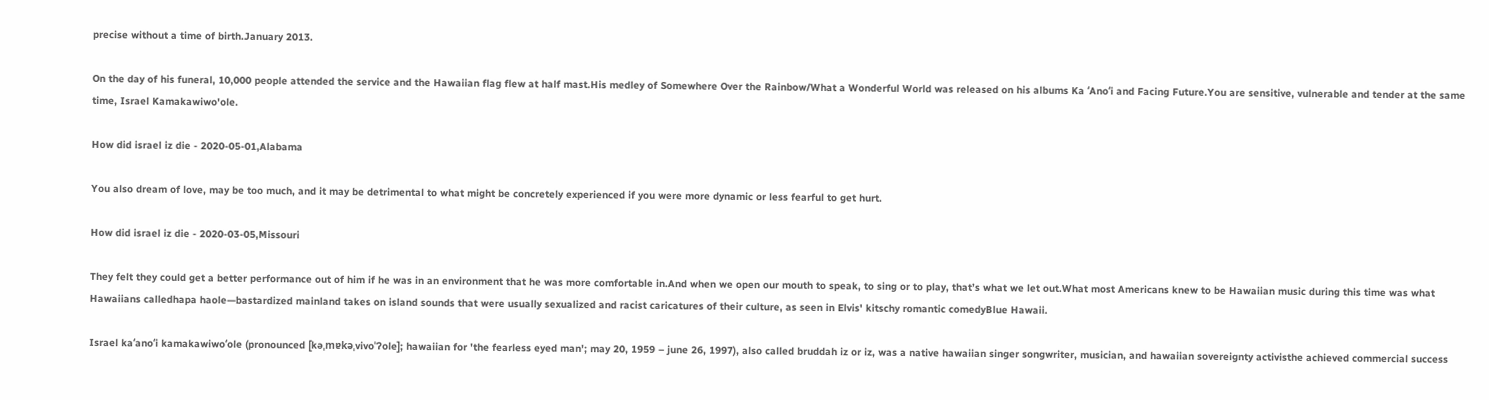precise without a time of birth.January 2013.

On the day of his funeral, 10,000 people attended the service and the Hawaiian flag flew at half mast.His medley of Somewhere Over the Rainbow/What a Wonderful World was released on his albums Ka ʻAnoʻi and Facing Future.You are sensitive, vulnerable and tender at the same time, Israel Kamakawiwo'ole.

How did israel iz die - 2020-05-01,Alabama

You also dream of love, may be too much, and it may be detrimental to what might be concretely experienced if you were more dynamic or less fearful to get hurt.

How did israel iz die - 2020-03-05,Missouri

They felt they could get a better performance out of him if he was in an environment that he was more comfortable in.And when we open our mouth to speak, to sing or to play, that’s what we let out.What most Americans knew to be Hawaiian music during this time was what Hawaiians calledhapa haole—bastardized mainland takes on island sounds that were usually sexualized and racist caricatures of their culture, as seen in Elvis' kitschy romantic comedyBlue Hawaii.

Israel kaʻanoʻi kamakawiwoʻole (pronounced [kəˌmɐkəˌvivoˈʔole]; hawaiian for 'the fearless eyed man'; may 20, 1959 – june 26, 1997), also called bruddah iz or iz, was a native hawaiian singer songwriter, musician, and hawaiian sovereignty activisthe achieved commercial success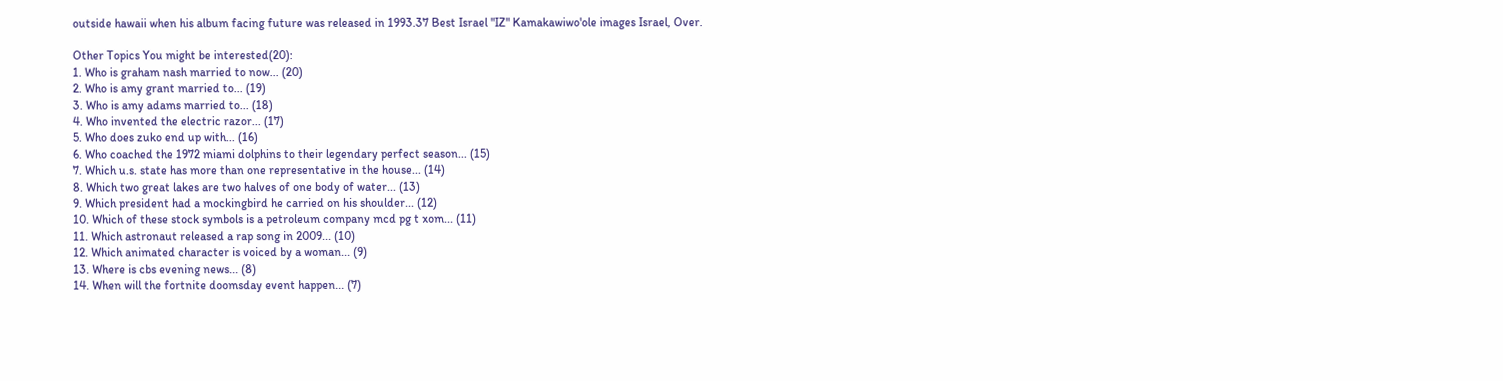outside hawaii when his album facing future was released in 1993.37 Best Israel "IZ" Kamakawiwo'ole images Israel, Over.

Other Topics You might be interested(20):
1. Who is graham nash married to now... (20)
2. Who is amy grant married to... (19)
3. Who is amy adams married to... (18)
4. Who invented the electric razor... (17)
5. Who does zuko end up with... (16)
6. Who coached the 1972 miami dolphins to their legendary perfect season... (15)
7. Which u.s. state has more than one representative in the house... (14)
8. Which two great lakes are two halves of one body of water... (13)
9. Which president had a mockingbird he carried on his shoulder... (12)
10. Which of these stock symbols is a petroleum company mcd pg t xom... (11)
11. Which astronaut released a rap song in 2009... (10)
12. Which animated character is voiced by a woman... (9)
13. Where is cbs evening news... (8)
14. When will the fortnite doomsday event happen... (7)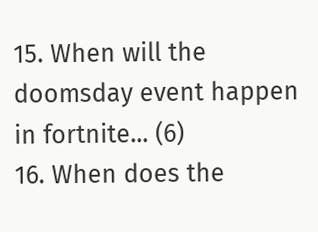15. When will the doomsday event happen in fortnite... (6)
16. When does the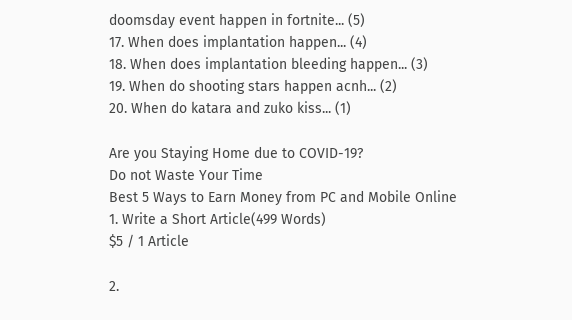doomsday event happen in fortnite... (5)
17. When does implantation happen... (4)
18. When does implantation bleeding happen... (3)
19. When do shooting stars happen acnh... (2)
20. When do katara and zuko kiss... (1)

Are you Staying Home due to COVID-19?
Do not Waste Your Time
Best 5 Ways to Earn Money from PC and Mobile Online
1. Write a Short Article(499 Words)
$5 / 1 Article

2.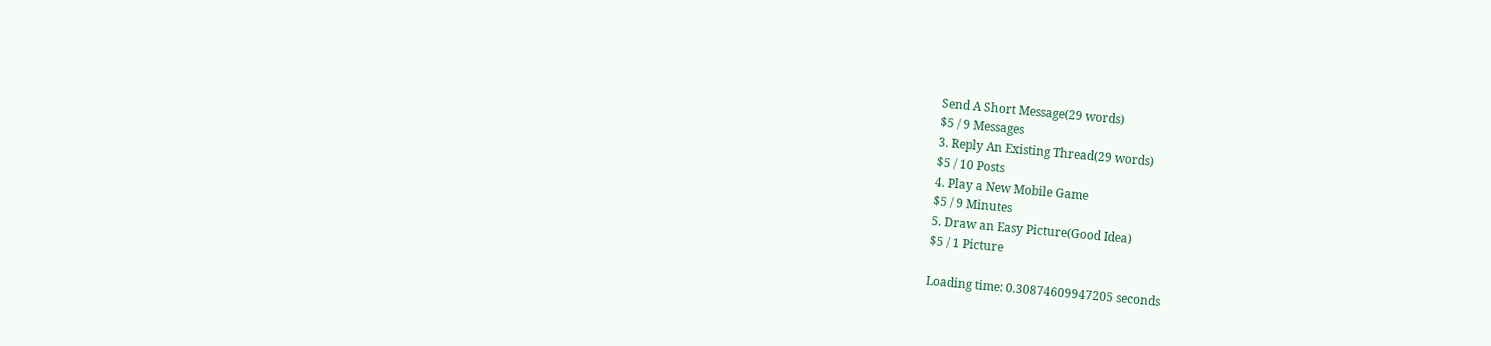Send A Short Message(29 words)
$5 / 9 Messages
3. Reply An Existing Thread(29 words)
$5 / 10 Posts
4. Play a New Mobile Game
$5 / 9 Minutes
5. Draw an Easy Picture(Good Idea)
$5 / 1 Picture

Loading time: 0.30874609947205 seconds